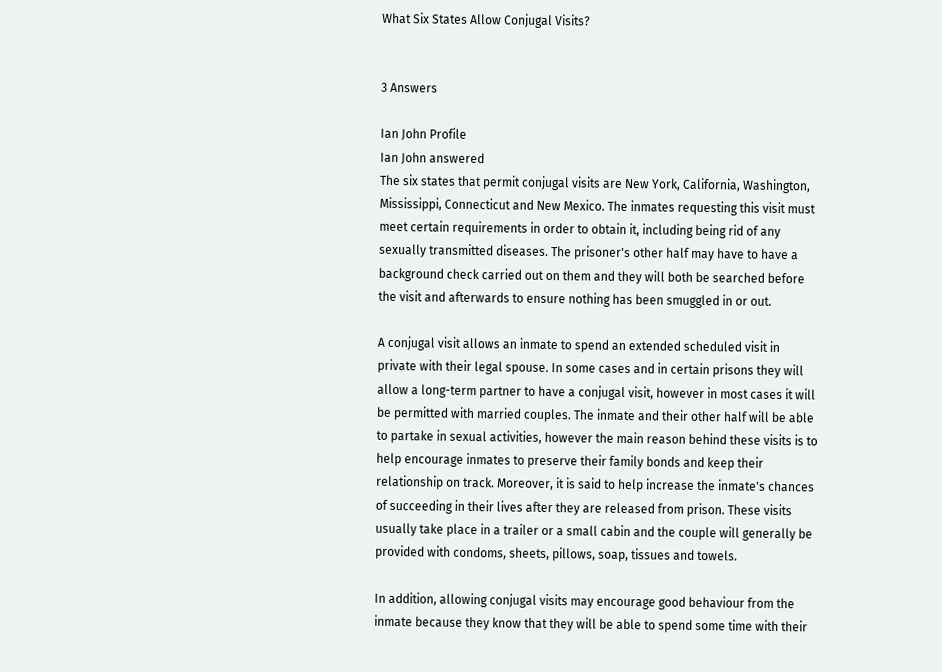What Six States Allow Conjugal Visits?


3 Answers

Ian John Profile
Ian John answered
The six states that permit conjugal visits are New York, California, Washington, Mississippi, Connecticut and New Mexico. The inmates requesting this visit must meet certain requirements in order to obtain it, including being rid of any sexually transmitted diseases. The prisoner's other half may have to have a background check carried out on them and they will both be searched before the visit and afterwards to ensure nothing has been smuggled in or out.

A conjugal visit allows an inmate to spend an extended scheduled visit in private with their legal spouse. In some cases and in certain prisons they will allow a long-term partner to have a conjugal visit, however in most cases it will be permitted with married couples. The inmate and their other half will be able to partake in sexual activities, however the main reason behind these visits is to help encourage inmates to preserve their family bonds and keep their relationship on track. Moreover, it is said to help increase the inmate's chances of succeeding in their lives after they are released from prison. These visits usually take place in a trailer or a small cabin and the couple will generally be provided with condoms, sheets, pillows, soap, tissues and towels.

In addition, allowing conjugal visits may encourage good behaviour from the inmate because they know that they will be able to spend some time with their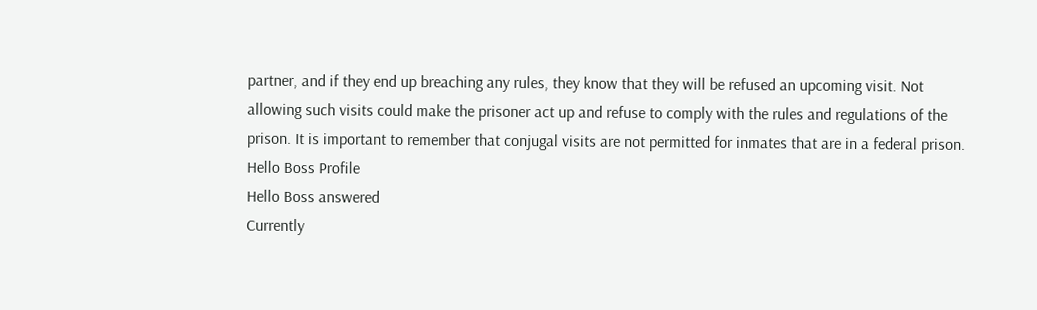partner, and if they end up breaching any rules, they know that they will be refused an upcoming visit. Not allowing such visits could make the prisoner act up and refuse to comply with the rules and regulations of the prison. It is important to remember that conjugal visits are not permitted for inmates that are in a federal prison.
Hello Boss Profile
Hello Boss answered
Currently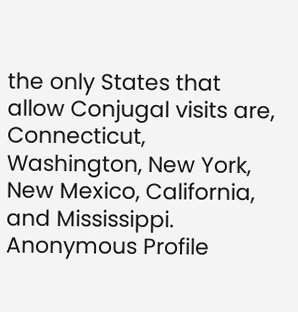the only States that allow Conjugal visits are, Connecticut, Washington, New York, New Mexico, California, and Mississippi.
Anonymous Profile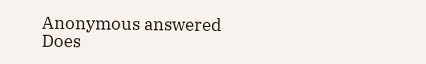Anonymous answered
Does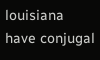louisiana have conjugal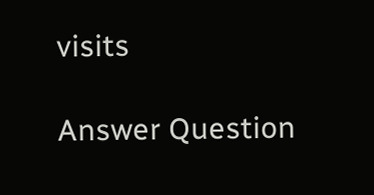visits

Answer Question